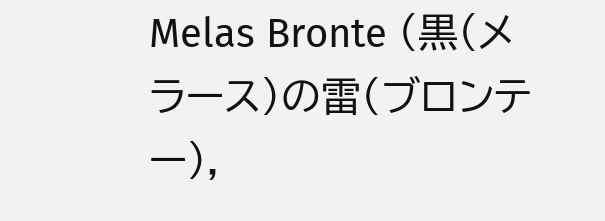Melas Bronte (黒(メラース)の雷(ブロンテー),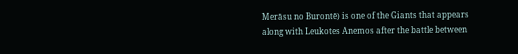Merāsu no Burontē) is one of the Giants that appears along with Leukotes Anemos after the battle between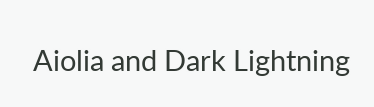Aiolia and Dark Lightning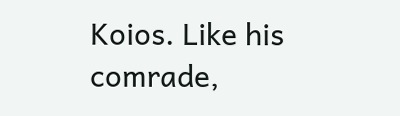Koios. Like his comrade,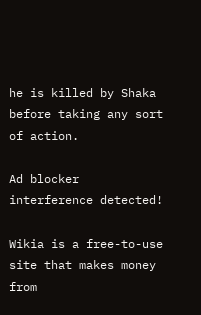he is killed by Shaka before taking any sort of action.

Ad blocker interference detected!

Wikia is a free-to-use site that makes money from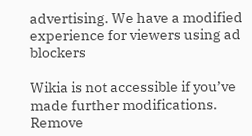advertising. We have a modified experience for viewers using ad blockers

Wikia is not accessible if you’ve made further modifications. Remove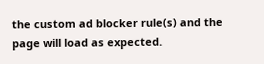the custom ad blocker rule(s) and the page will load as expected.